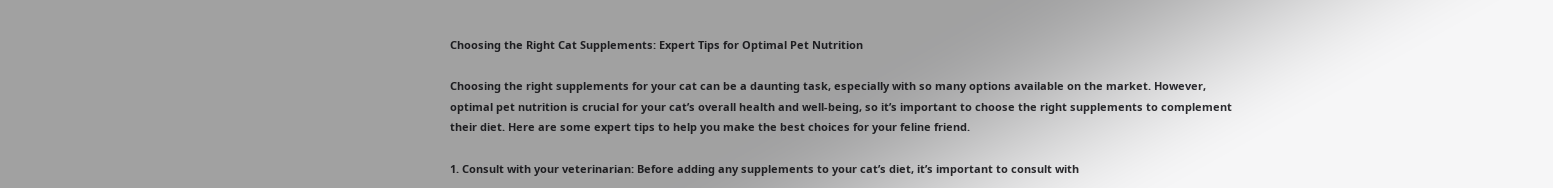Choosing the Right Cat Supplements: Expert Tips for Optimal Pet Nutrition

Choosing the right supplements for your cat can be a daunting task, especially with so many options available on the market. However, optimal pet nutrition is crucial for your cat’s overall health and well-being, so it’s important to choose the right supplements to complement their diet. Here are some expert tips to help you make the best choices for your feline friend.

1. Consult with your veterinarian: Before adding any supplements to your cat’s diet, it’s important to consult with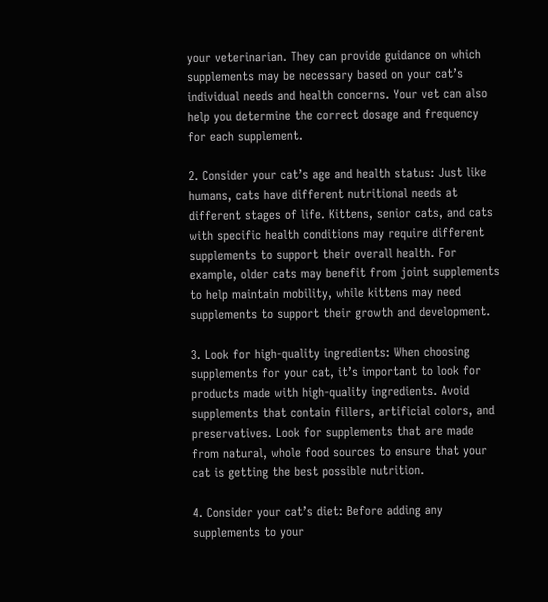your veterinarian. They can provide guidance on which supplements may be necessary based on your cat’s individual needs and health concerns. Your vet can also help you determine the correct dosage and frequency for each supplement.

2. Consider your cat’s age and health status: Just like humans, cats have different nutritional needs at different stages of life. Kittens, senior cats, and cats with specific health conditions may require different supplements to support their overall health. For example, older cats may benefit from joint supplements to help maintain mobility, while kittens may need supplements to support their growth and development.

3. Look for high-quality ingredients: When choosing supplements for your cat, it’s important to look for products made with high-quality ingredients. Avoid supplements that contain fillers, artificial colors, and preservatives. Look for supplements that are made from natural, whole food sources to ensure that your cat is getting the best possible nutrition.

4. Consider your cat’s diet: Before adding any supplements to your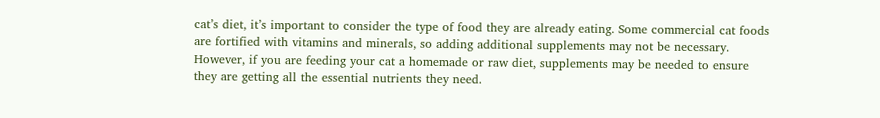cat’s diet, it’s important to consider the type of food they are already eating. Some commercial cat foods are fortified with vitamins and minerals, so adding additional supplements may not be necessary. However, if you are feeding your cat a homemade or raw diet, supplements may be needed to ensure they are getting all the essential nutrients they need.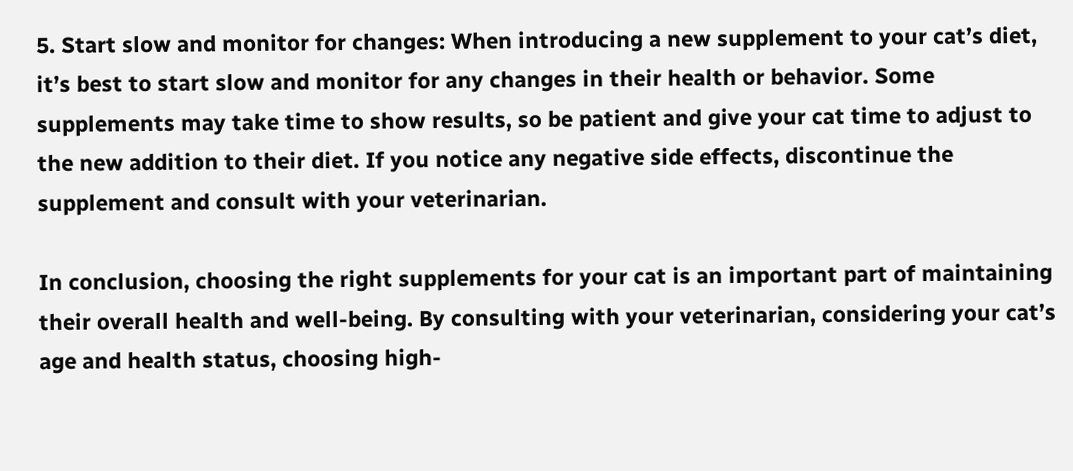5. Start slow and monitor for changes: When introducing a new supplement to your cat’s diet, it’s best to start slow and monitor for any changes in their health or behavior. Some supplements may take time to show results, so be patient and give your cat time to adjust to the new addition to their diet. If you notice any negative side effects, discontinue the supplement and consult with your veterinarian.

In conclusion, choosing the right supplements for your cat is an important part of maintaining their overall health and well-being. By consulting with your veterinarian, considering your cat’s age and health status, choosing high-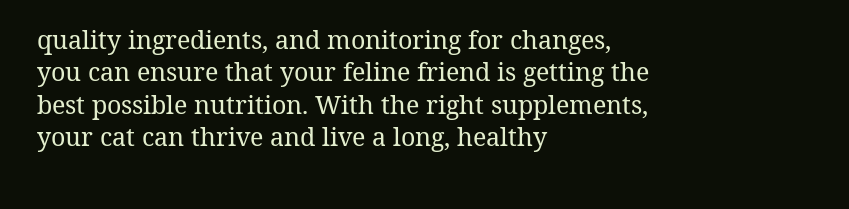quality ingredients, and monitoring for changes, you can ensure that your feline friend is getting the best possible nutrition. With the right supplements, your cat can thrive and live a long, healthy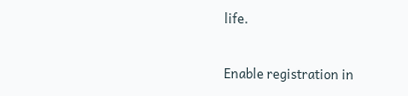life.

Enable registration in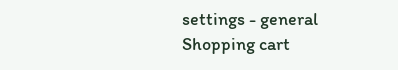settings - general
Shopping cart